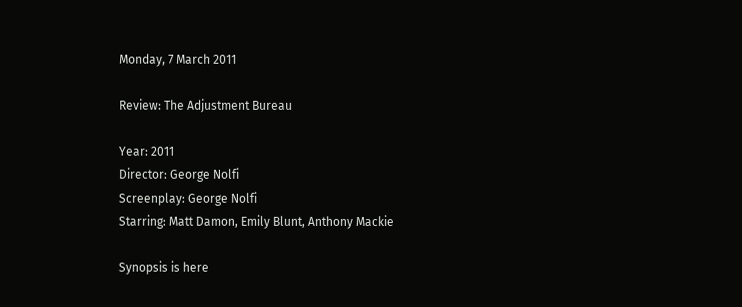Monday, 7 March 2011

Review: The Adjustment Bureau

Year: 2011
Director: George Nolfi
Screenplay: George Nolfi
Starring: Matt Damon, Emily Blunt, Anthony Mackie

Synopsis is here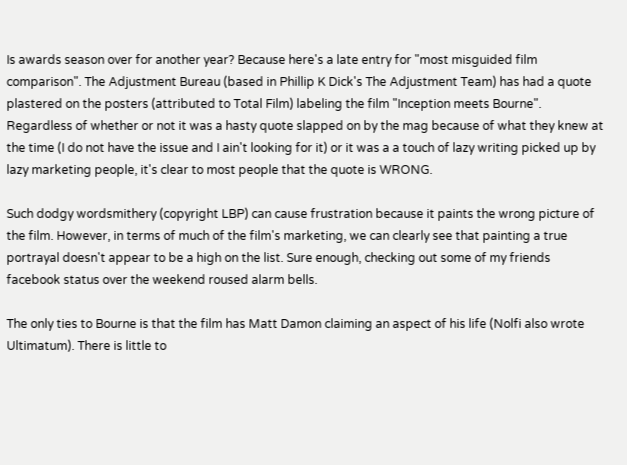Is awards season over for another year? Because here's a late entry for "most misguided film comparison". The Adjustment Bureau (based in Phillip K Dick's The Adjustment Team) has had a quote plastered on the posters (attributed to Total Film) labeling the film "Inception meets Bourne". Regardless of whether or not it was a hasty quote slapped on by the mag because of what they knew at the time (I do not have the issue and I ain't looking for it) or it was a a touch of lazy writing picked up by lazy marketing people, it's clear to most people that the quote is WRONG.

Such dodgy wordsmithery (copyright LBP) can cause frustration because it paints the wrong picture of the film. However, in terms of much of the film's marketing, we can clearly see that painting a true portrayal doesn't appear to be a high on the list. Sure enough, checking out some of my friends facebook status over the weekend roused alarm bells.

The only ties to Bourne is that the film has Matt Damon claiming an aspect of his life (Nolfi also wrote Ultimatum). There is little to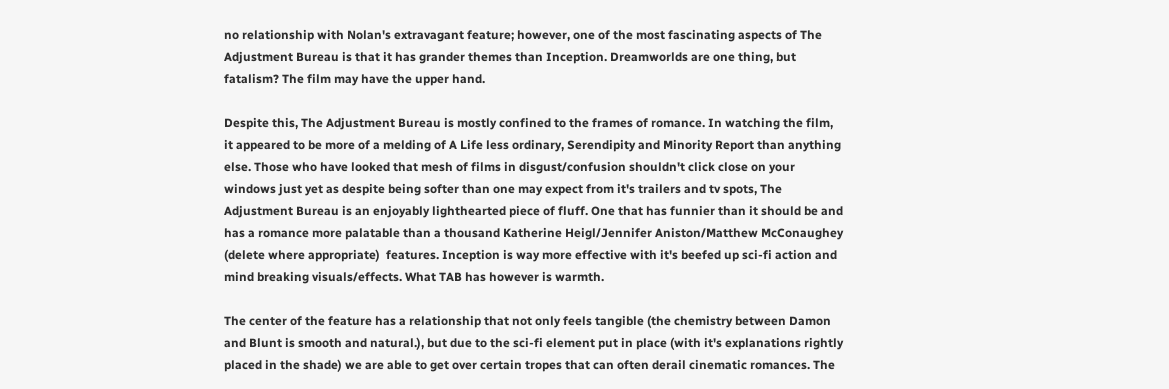no relationship with Nolan's extravagant feature; however, one of the most fascinating aspects of The Adjustment Bureau is that it has grander themes than Inception. Dreamworlds are one thing, but fatalism? The film may have the upper hand.

Despite this, The Adjustment Bureau is mostly confined to the frames of romance. In watching the film, it appeared to be more of a melding of A Life less ordinary, Serendipity and Minority Report than anything else. Those who have looked that mesh of films in disgust/confusion shouldn't click close on your windows just yet as despite being softer than one may expect from it's trailers and tv spots, The Adjustment Bureau is an enjoyably lighthearted piece of fluff. One that has funnier than it should be and has a romance more palatable than a thousand Katherine Heigl/Jennifer Aniston/Matthew McConaughey (delete where appropriate)  features. Inception is way more effective with it's beefed up sci-fi action and mind breaking visuals/effects. What TAB has however is warmth.

The center of the feature has a relationship that not only feels tangible (the chemistry between Damon and Blunt is smooth and natural.), but due to the sci-fi element put in place (with it's explanations rightly placed in the shade) we are able to get over certain tropes that can often derail cinematic romances. The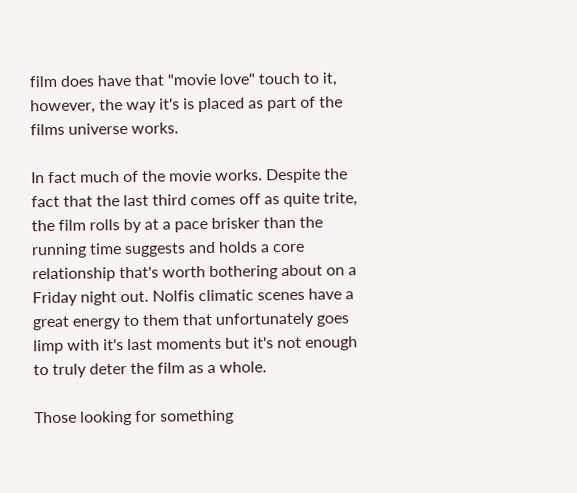film does have that "movie love" touch to it, however, the way it's is placed as part of the films universe works.

In fact much of the movie works. Despite the fact that the last third comes off as quite trite, the film rolls by at a pace brisker than the running time suggests and holds a core relationship that's worth bothering about on a Friday night out. Nolfis climatic scenes have a great energy to them that unfortunately goes limp with it's last moments but it's not enough to truly deter the film as a whole.

Those looking for something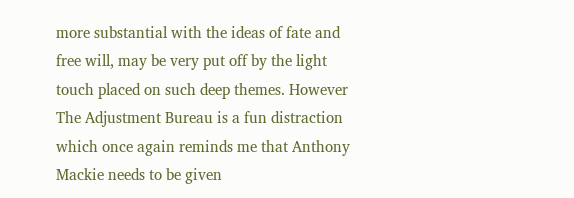more substantial with the ideas of fate and free will, may be very put off by the light touch placed on such deep themes. However The Adjustment Bureau is a fun distraction which once again reminds me that Anthony Mackie needs to be given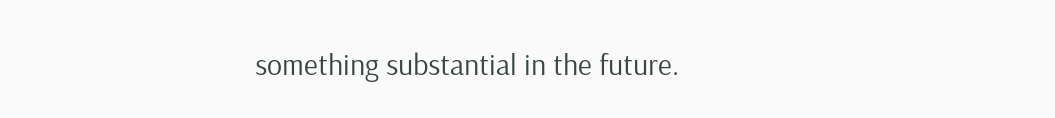something substantial in the future.